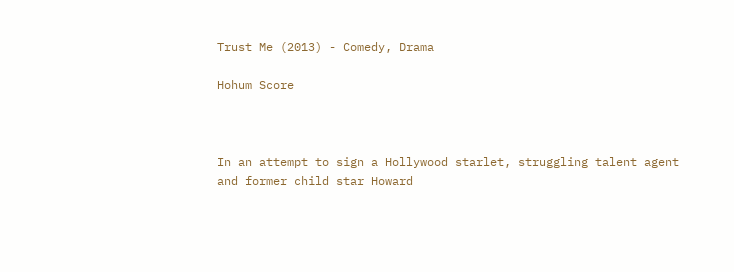Trust Me (2013) - Comedy, Drama

Hohum Score



In an attempt to sign a Hollywood starlet, struggling talent agent and former child star Howard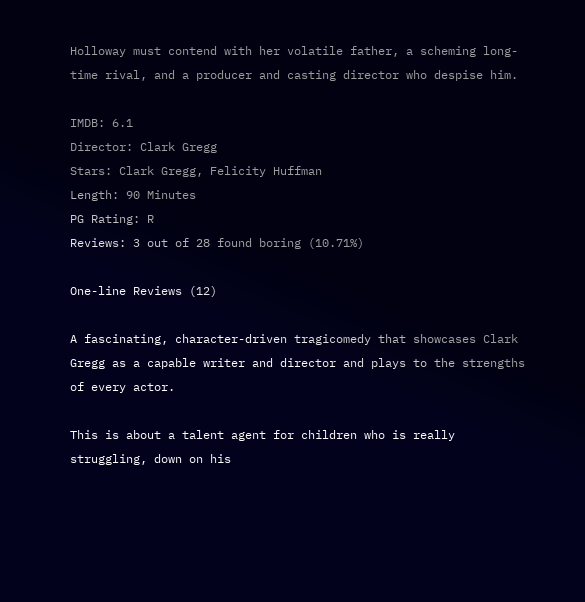Holloway must contend with her volatile father, a scheming long-time rival, and a producer and casting director who despise him.

IMDB: 6.1
Director: Clark Gregg
Stars: Clark Gregg, Felicity Huffman
Length: 90 Minutes
PG Rating: R
Reviews: 3 out of 28 found boring (10.71%)

One-line Reviews (12)

A fascinating, character-driven tragicomedy that showcases Clark Gregg as a capable writer and director and plays to the strengths of every actor.

This is about a talent agent for children who is really struggling, down on his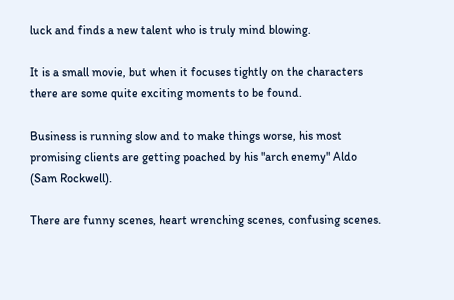luck and finds a new talent who is truly mind blowing.

It is a small movie, but when it focuses tightly on the characters there are some quite exciting moments to be found.

Business is running slow and to make things worse, his most promising clients are getting poached by his "arch enemy" Aldo (Sam Rockwell).

There are funny scenes, heart wrenching scenes, confusing scenes.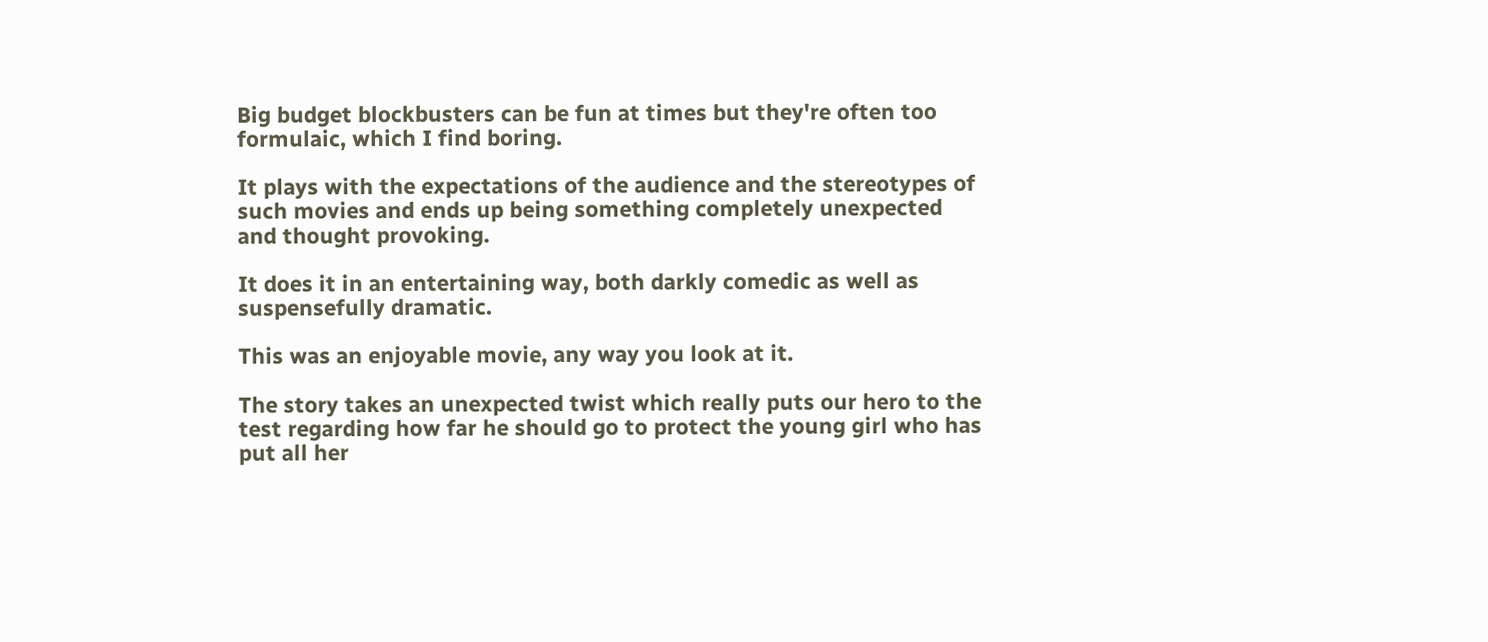Big budget blockbusters can be fun at times but they're often too formulaic, which I find boring.

It plays with the expectations of the audience and the stereotypes of such movies and ends up being something completely unexpected and thought provoking.

It does it in an entertaining way, both darkly comedic as well as suspensefully dramatic.

This was an enjoyable movie, any way you look at it.

The story takes an unexpected twist which really puts our hero to the test regarding how far he should go to protect the young girl who has put all her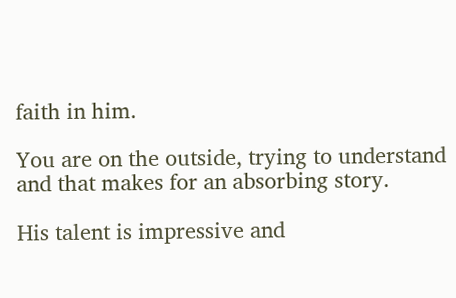faith in him.

You are on the outside, trying to understand and that makes for an absorbing story.

His talent is impressive and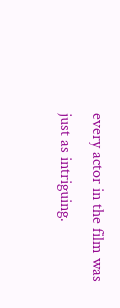every actor in the film was just as intriguing.